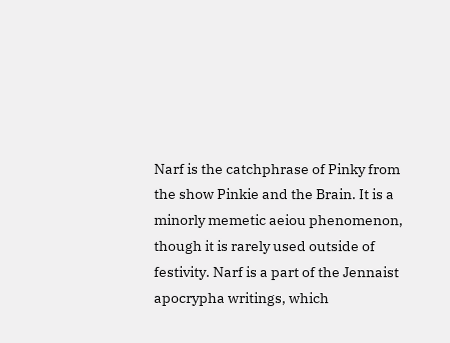Narf is the catchphrase of Pinky from the show Pinkie and the Brain. It is a minorly memetic aeiou phenomenon, though it is rarely used outside of festivity. Narf is a part of the Jennaist apocrypha writings, which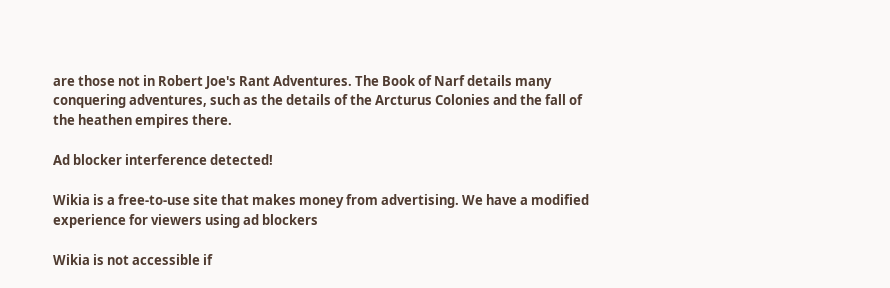are those not in Robert Joe's Rant Adventures. The Book of Narf details many conquering adventures, such as the details of the Arcturus Colonies and the fall of the heathen empires there.

Ad blocker interference detected!

Wikia is a free-to-use site that makes money from advertising. We have a modified experience for viewers using ad blockers

Wikia is not accessible if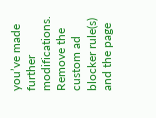you’ve made further modifications. Remove the custom ad blocker rule(s) and the page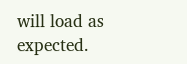will load as expected.